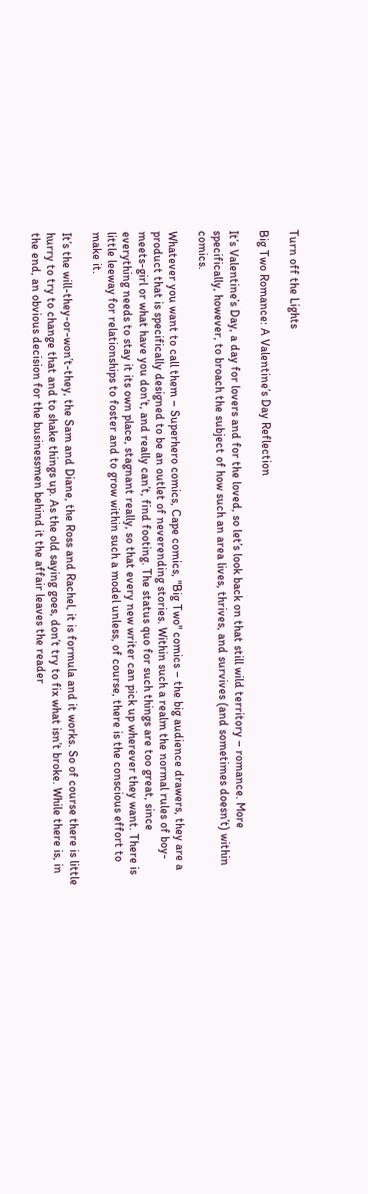Turn off the Lights

Big Two Romance: A Valentine’s Day Reflection

It’s Valentine’s Day, a day for lovers and for the loved, so let’s look back on that still wild territory – romance. More specifically, however, to broach the subject of how such an area lives, thrives, and survives (and sometimes doesn’t) within comics.

Whatever you want to call them – Superhero comics, Cape comics, "Big Two" comics – the big audience drawers, they are a product that is specifically designed to be an outlet of neverending stories. Within such a realm the normal rules of boy-meets-girl or what have you don’t, and really can’t, find footing. The status quo for such things are too great, since everything needs to stay it its own place, stagnant really, so that every new writer can pick up wherever they want. There is little leeway for relationships to foster and to grow within such a model unless, of course, there is the conscious effort to make it.

It’s the will-they-or-won’t-they, the Sam and Diane, the Ross and Rachel, it is formula and it works. So of course there is little hurry to try to change that and to shake things up. As the old saying goes, don’t try to fix what isn’t broke. While there is, in the end, an obvious decision for the businessmen behind it the affair leaves the reader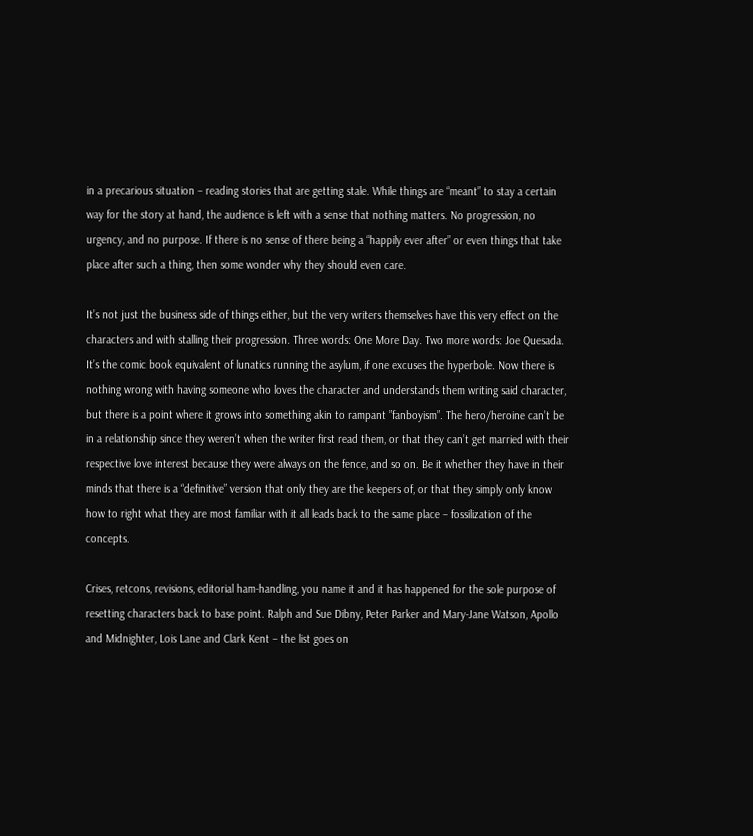in a precarious situation – reading stories that are getting stale. While things are “meant” to stay a certain way for the story at hand, the audience is left with a sense that nothing matters. No progression, no urgency, and no purpose. If there is no sense of there being a “happily ever after” or even things that take place after such a thing, then some wonder why they should even care.

It’s not just the business side of things either, but the very writers themselves have this very effect on the characters and with stalling their progression. Three words: One More Day. Two more words: Joe Quesada. It’s the comic book equivalent of lunatics running the asylum, if one excuses the hyperbole. Now there is nothing wrong with having someone who loves the character and understands them writing said character, but there is a point where it grows into something akin to rampant ”fanboyism”. The hero/heroine can’t be in a relationship since they weren’t when the writer first read them, or that they can’t get married with their respective love interest because they were always on the fence, and so on. Be it whether they have in their minds that there is a “definitive” version that only they are the keepers of, or that they simply only know how to right what they are most familiar with it all leads back to the same place – fossilization of the concepts.

Crises, retcons, revisions, editorial ham-handling, you name it and it has happened for the sole purpose of resetting characters back to base point. Ralph and Sue Dibny, Peter Parker and Mary-Jane Watson, Apollo and Midnighter, Lois Lane and Clark Kent – the list goes on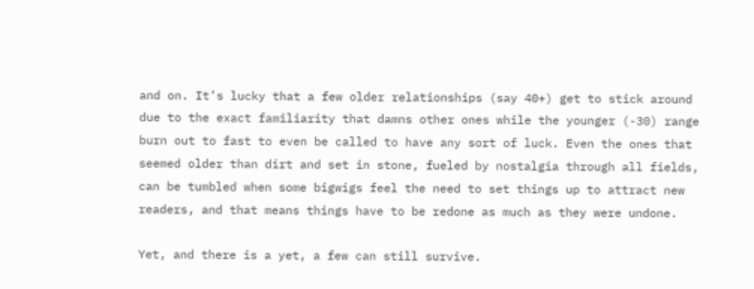and on. It’s lucky that a few older relationships (say 40+) get to stick around due to the exact familiarity that damns other ones while the younger (-30) range burn out to fast to even be called to have any sort of luck. Even the ones that seemed older than dirt and set in stone, fueled by nostalgia through all fields, can be tumbled when some bigwigs feel the need to set things up to attract new readers, and that means things have to be redone as much as they were undone.

Yet, and there is a yet, a few can still survive.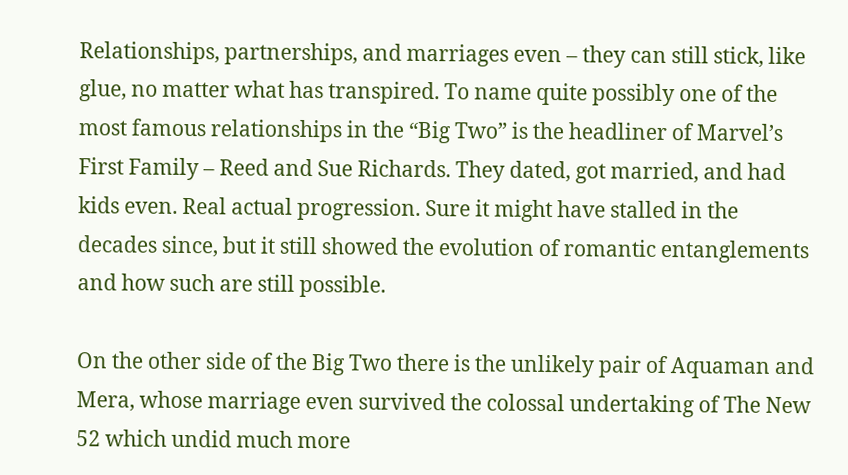Relationships, partnerships, and marriages even – they can still stick, like glue, no matter what has transpired. To name quite possibly one of the most famous relationships in the “Big Two” is the headliner of Marvel’s First Family – Reed and Sue Richards. They dated, got married, and had kids even. Real actual progression. Sure it might have stalled in the decades since, but it still showed the evolution of romantic entanglements and how such are still possible.

On the other side of the Big Two there is the unlikely pair of Aquaman and Mera, whose marriage even survived the colossal undertaking of The New 52 which undid much more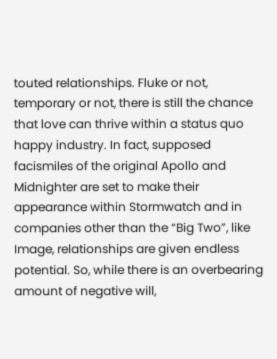touted relationships. Fluke or not, temporary or not, there is still the chance that love can thrive within a status quo happy industry. In fact, supposed facismiles of the original Apollo and Midnighter are set to make their appearance within Stormwatch and in companies other than the “Big Two”, like Image, relationships are given endless potential. So, while there is an overbearing amount of negative will,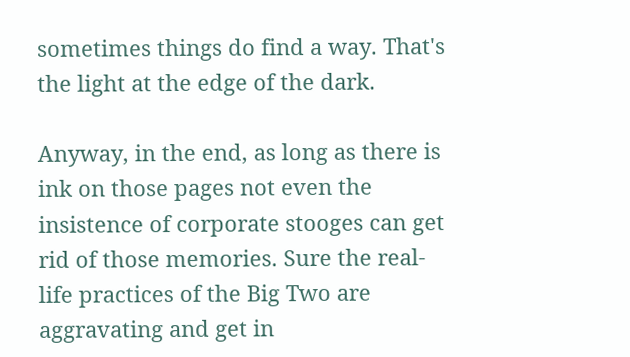sometimes things do find a way. That's the light at the edge of the dark.

Anyway, in the end, as long as there is ink on those pages not even the insistence of corporate stooges can get rid of those memories. Sure the real-life practices of the Big Two are aggravating and get in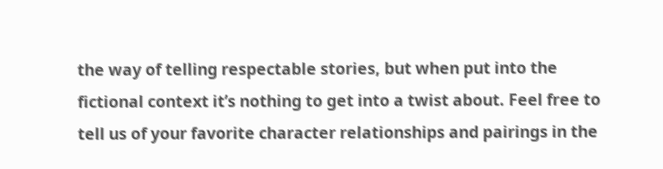the way of telling respectable stories, but when put into the fictional context it’s nothing to get into a twist about. Feel free to tell us of your favorite character relationships and pairings in the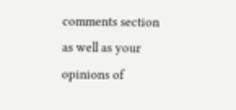comments section as well as your opinions of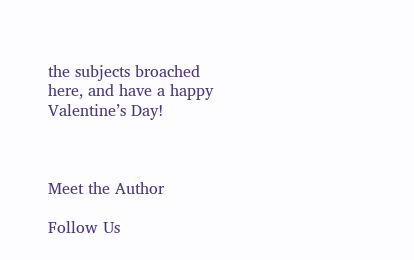the subjects broached here, and have a happy Valentine’s Day!



Meet the Author

Follow Us